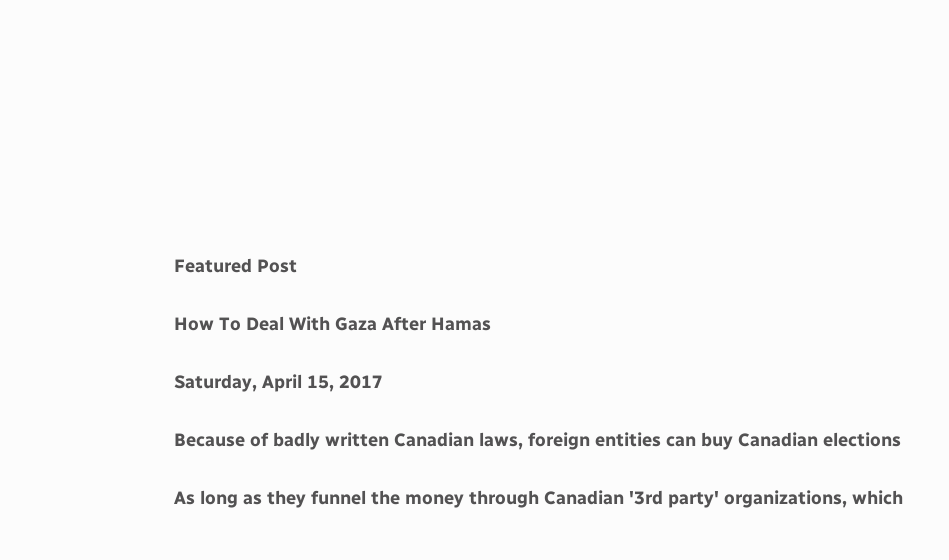Featured Post

How To Deal With Gaza After Hamas

Saturday, April 15, 2017

Because of badly written Canadian laws, foreign entities can buy Canadian elections

As long as they funnel the money through Canadian '3rd party' organizations, which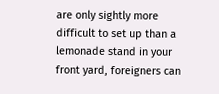are only sightly more difficult to set up than a lemonade stand in your front yard, foreigners can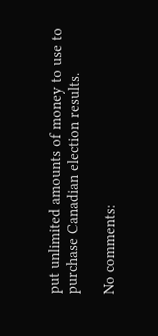put unlimited amounts of money to use to purchase Canadian election results.

No comments: